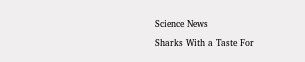Science News

Sharks With a Taste For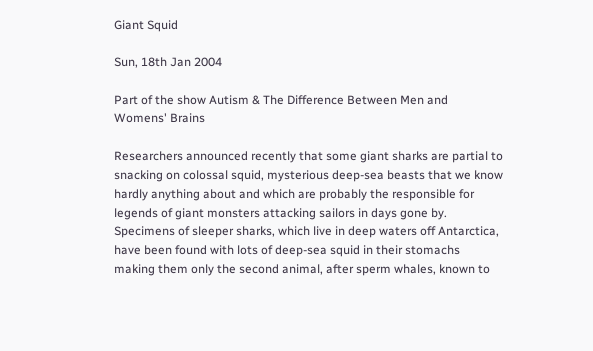Giant Squid

Sun, 18th Jan 2004

Part of the show Autism & The Difference Between Men and Womens' Brains

Researchers announced recently that some giant sharks are partial to snacking on colossal squid, mysterious deep-sea beasts that we know hardly anything about and which are probably the responsible for legends of giant monsters attacking sailors in days gone by. Specimens of sleeper sharks, which live in deep waters off Antarctica, have been found with lots of deep-sea squid in their stomachs making them only the second animal, after sperm whales, known to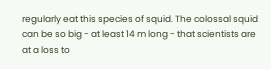regularly eat this species of squid. The colossal squid can be so big - at least 14 m long - that scientists are at a loss to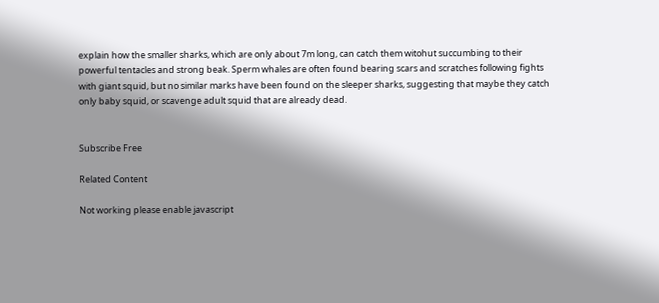explain how the smaller sharks, which are only about 7m long, can catch them witohut succumbing to their powerful tentacles and strong beak. Sperm whales are often found bearing scars and scratches following fights with giant squid, but no similar marks have been found on the sleeper sharks, suggesting that maybe they catch only baby squid, or scavenge adult squid that are already dead.


Subscribe Free

Related Content

Not working please enable javascript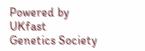Powered by UKfast
Genetics Society